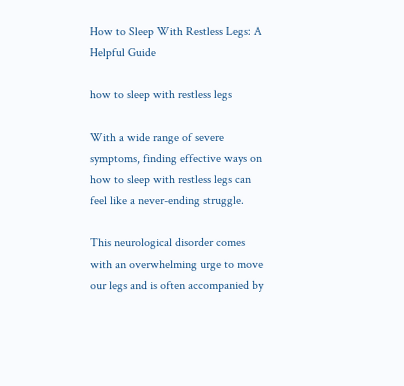How to Sleep With Restless Legs: A Helpful Guide

how to sleep with restless legs

With a wide range of severe symptoms, finding effective ways on how to sleep with restless legs can feel like a never-ending struggle.

This neurological disorder comes with an overwhelming urge to move our legs and is often accompanied by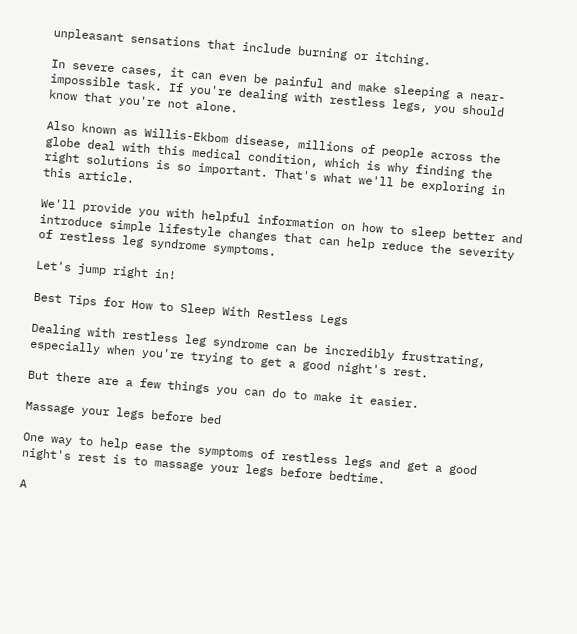unpleasant sensations that include burning or itching.

In severe cases, it can even be painful and make sleeping a near-impossible task. If you're dealing with restless legs, you should know that you're not alone.

Also known as Willis-Ekbom disease, millions of people across the globe deal with this medical condition, which is why finding the right solutions is so important. That's what we'll be exploring in this article.

We'll provide you with helpful information on how to sleep better and introduce simple lifestyle changes that can help reduce the severity of restless leg syndrome symptoms.

Let's jump right in!

Best Tips for How to Sleep With Restless Legs

Dealing with restless leg syndrome can be incredibly frustrating, especially when you're trying to get a good night's rest.

But there are a few things you can do to make it easier.

Massage your legs before bed

One way to help ease the symptoms of restless legs and get a good night's rest is to massage your legs before bedtime.

A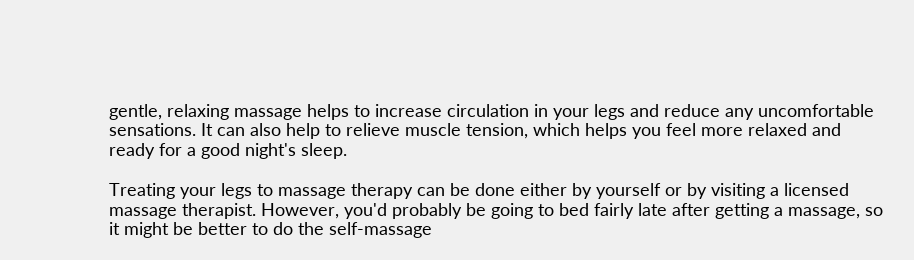gentle, relaxing massage helps to increase circulation in your legs and reduce any uncomfortable sensations. It can also help to relieve muscle tension, which helps you feel more relaxed and ready for a good night's sleep.

Treating your legs to massage therapy can be done either by yourself or by visiting a licensed massage therapist. However, you'd probably be going to bed fairly late after getting a massage, so it might be better to do the self-massage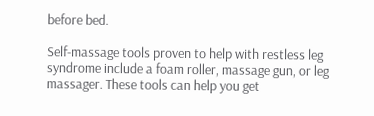before bed.

Self-massage tools proven to help with restless leg syndrome include a foam roller, massage gun, or leg massager. These tools can help you get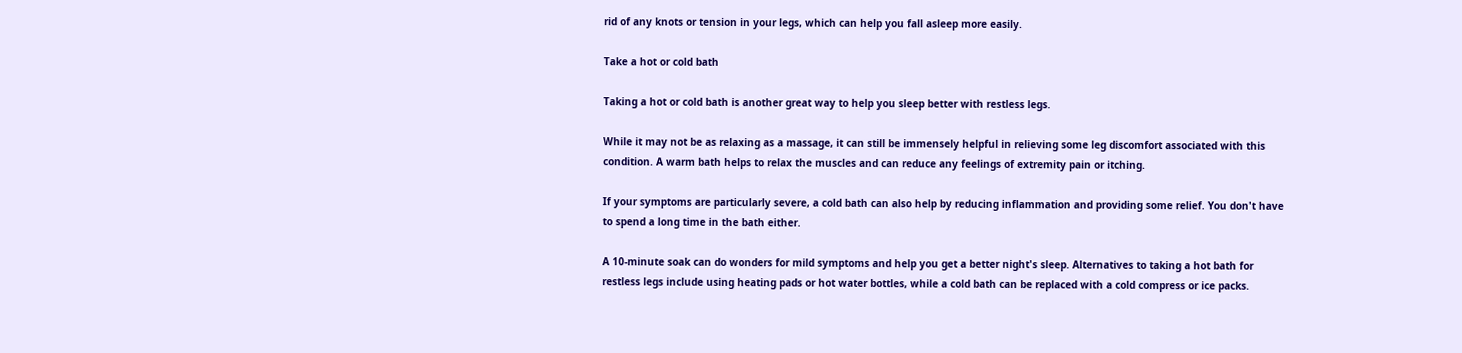rid of any knots or tension in your legs, which can help you fall asleep more easily.

Take a hot or cold bath

Taking a hot or cold bath is another great way to help you sleep better with restless legs.

While it may not be as relaxing as a massage, it can still be immensely helpful in relieving some leg discomfort associated with this condition. A warm bath helps to relax the muscles and can reduce any feelings of extremity pain or itching.

If your symptoms are particularly severe, a cold bath can also help by reducing inflammation and providing some relief. You don't have to spend a long time in the bath either.

A 10-minute soak can do wonders for mild symptoms and help you get a better night's sleep. Alternatives to taking a hot bath for restless legs include using heating pads or hot water bottles, while a cold bath can be replaced with a cold compress or ice packs.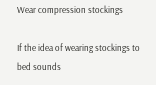Wear compression stockings

If the idea of wearing stockings to bed sounds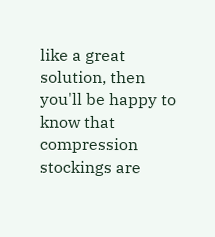like a great solution, then you'll be happy to know that compression stockings are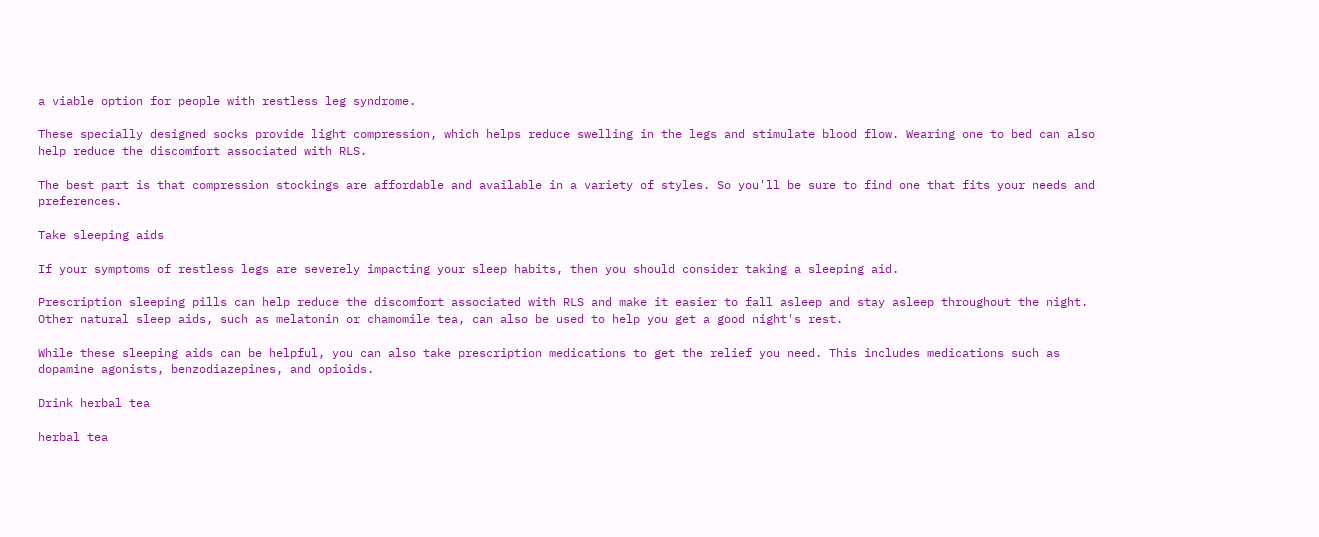a viable option for people with restless leg syndrome.

These specially designed socks provide light compression, which helps reduce swelling in the legs and stimulate blood flow. Wearing one to bed can also help reduce the discomfort associated with RLS.

The best part is that compression stockings are affordable and available in a variety of styles. So you'll be sure to find one that fits your needs and preferences.

Take sleeping aids

If your symptoms of restless legs are severely impacting your sleep habits, then you should consider taking a sleeping aid.

Prescription sleeping pills can help reduce the discomfort associated with RLS and make it easier to fall asleep and stay asleep throughout the night. Other natural sleep aids, such as melatonin or chamomile tea, can also be used to help you get a good night's rest.

While these sleeping aids can be helpful, you can also take prescription medications to get the relief you need. This includes medications such as dopamine agonists, benzodiazepines, and opioids.

Drink herbal tea

herbal tea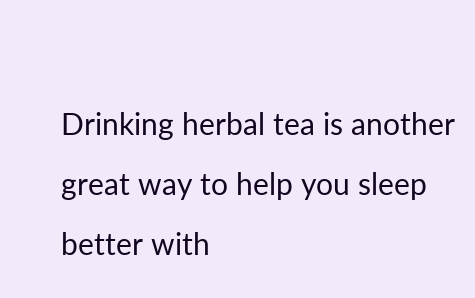Drinking herbal tea is another great way to help you sleep better with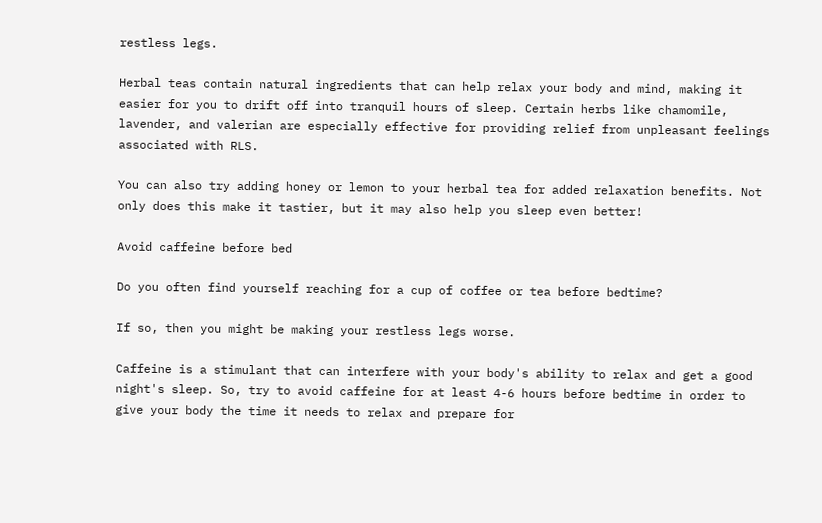restless legs.

Herbal teas contain natural ingredients that can help relax your body and mind, making it easier for you to drift off into tranquil hours of sleep. Certain herbs like chamomile, lavender, and valerian are especially effective for providing relief from unpleasant feelings associated with RLS.

You can also try adding honey or lemon to your herbal tea for added relaxation benefits. Not only does this make it tastier, but it may also help you sleep even better!

Avoid caffeine before bed

Do you often find yourself reaching for a cup of coffee or tea before bedtime?

If so, then you might be making your restless legs worse.

Caffeine is a stimulant that can interfere with your body's ability to relax and get a good night's sleep. So, try to avoid caffeine for at least 4-6 hours before bedtime in order to give your body the time it needs to relax and prepare for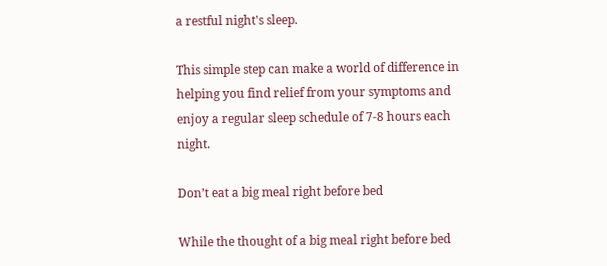a restful night's sleep.

This simple step can make a world of difference in helping you find relief from your symptoms and enjoy a regular sleep schedule of 7-8 hours each night.

Don’t eat a big meal right before bed

While the thought of a big meal right before bed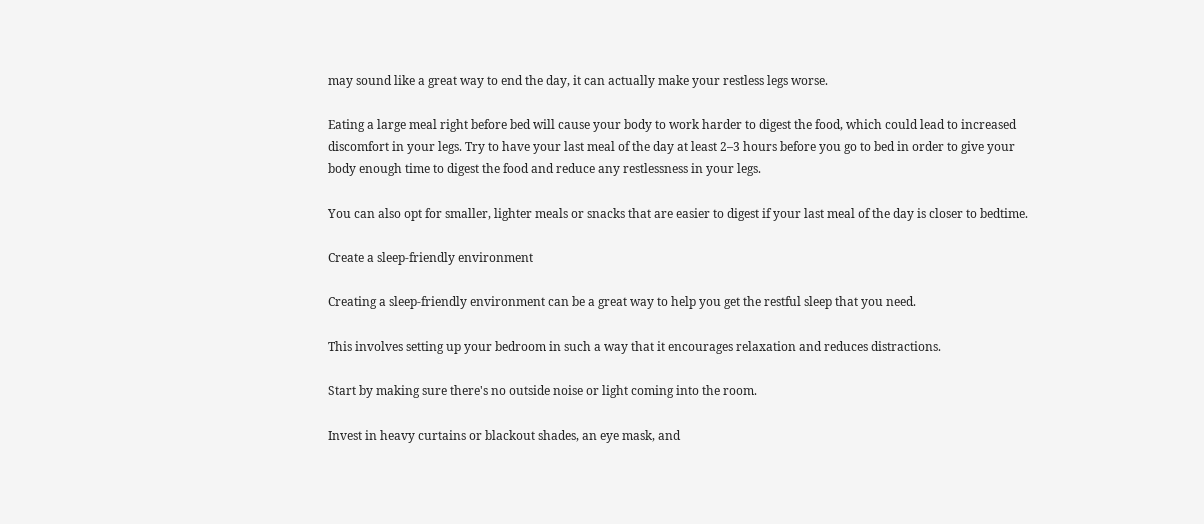may sound like a great way to end the day, it can actually make your restless legs worse.

Eating a large meal right before bed will cause your body to work harder to digest the food, which could lead to increased discomfort in your legs. Try to have your last meal of the day at least 2–3 hours before you go to bed in order to give your body enough time to digest the food and reduce any restlessness in your legs.

You can also opt for smaller, lighter meals or snacks that are easier to digest if your last meal of the day is closer to bedtime.

Create a sleep-friendly environment

Creating a sleep-friendly environment can be a great way to help you get the restful sleep that you need.

This involves setting up your bedroom in such a way that it encourages relaxation and reduces distractions.

Start by making sure there's no outside noise or light coming into the room.

Invest in heavy curtains or blackout shades, an eye mask, and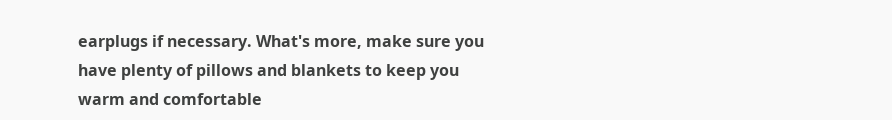earplugs if necessary. What's more, make sure you have plenty of pillows and blankets to keep you warm and comfortable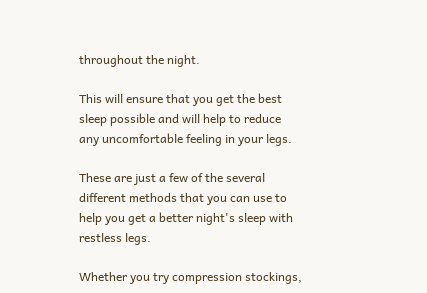throughout the night.

This will ensure that you get the best sleep possible and will help to reduce any uncomfortable feeling in your legs.

These are just a few of the several different methods that you can use to help you get a better night's sleep with restless legs.

Whether you try compression stockings,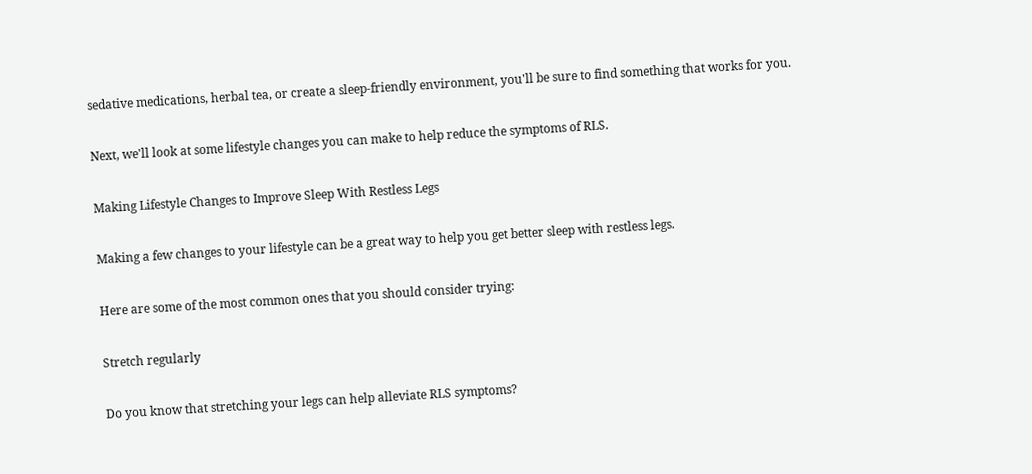sedative medications, herbal tea, or create a sleep-friendly environment, you'll be sure to find something that works for you.

Next, we'll look at some lifestyle changes you can make to help reduce the symptoms of RLS.

Making Lifestyle Changes to Improve Sleep With Restless Legs

Making a few changes to your lifestyle can be a great way to help you get better sleep with restless legs.

Here are some of the most common ones that you should consider trying:

Stretch regularly

Do you know that stretching your legs can help alleviate RLS symptoms?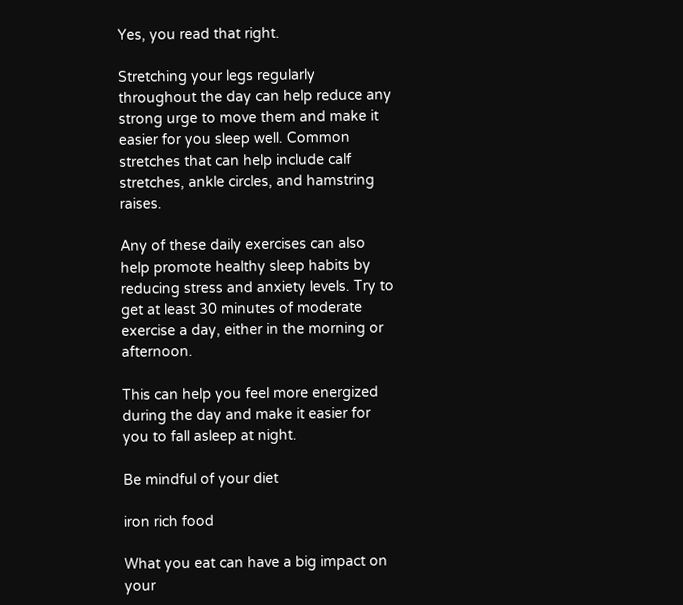Yes, you read that right.

Stretching your legs regularly throughout the day can help reduce any strong urge to move them and make it easier for you sleep well. Common stretches that can help include calf stretches, ankle circles, and hamstring raises.

Any of these daily exercises can also help promote healthy sleep habits by reducing stress and anxiety levels. Try to get at least 30 minutes of moderate exercise a day, either in the morning or afternoon.

This can help you feel more energized during the day and make it easier for you to fall asleep at night.

Be mindful of your diet

iron rich food

What you eat can have a big impact on your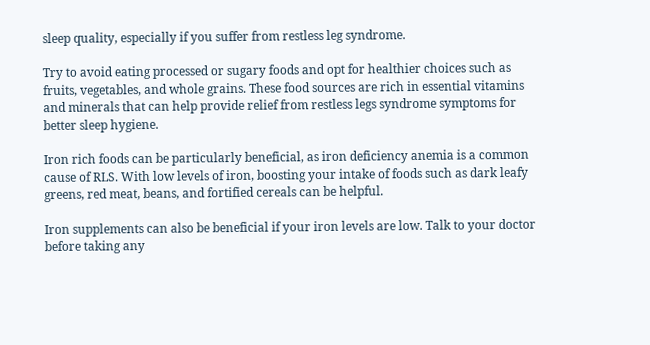sleep quality, especially if you suffer from restless leg syndrome.

Try to avoid eating processed or sugary foods and opt for healthier choices such as fruits, vegetables, and whole grains. These food sources are rich in essential vitamins and minerals that can help provide relief from restless legs syndrome symptoms for better sleep hygiene.

Iron rich foods can be particularly beneficial, as iron deficiency anemia is a common cause of RLS. With low levels of iron, boosting your intake of foods such as dark leafy greens, red meat, beans, and fortified cereals can be helpful.

Iron supplements can also be beneficial if your iron levels are low. Talk to your doctor before taking any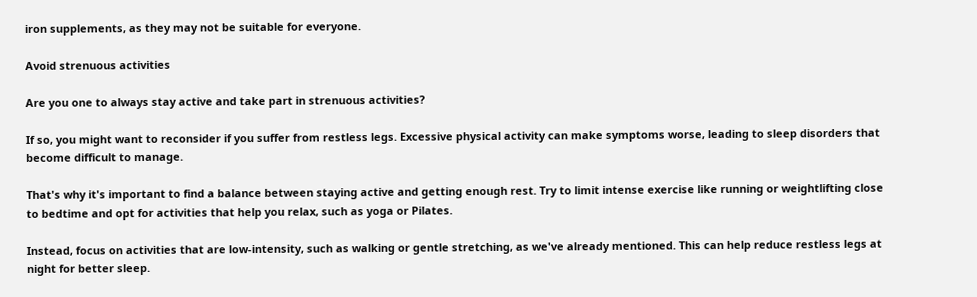iron supplements, as they may not be suitable for everyone.

Avoid strenuous activities

Are you one to always stay active and take part in strenuous activities?

If so, you might want to reconsider if you suffer from restless legs. Excessive physical activity can make symptoms worse, leading to sleep disorders that become difficult to manage.

That's why it's important to find a balance between staying active and getting enough rest. Try to limit intense exercise like running or weightlifting close to bedtime and opt for activities that help you relax, such as yoga or Pilates.

Instead, focus on activities that are low-intensity, such as walking or gentle stretching, as we've already mentioned. This can help reduce restless legs at night for better sleep.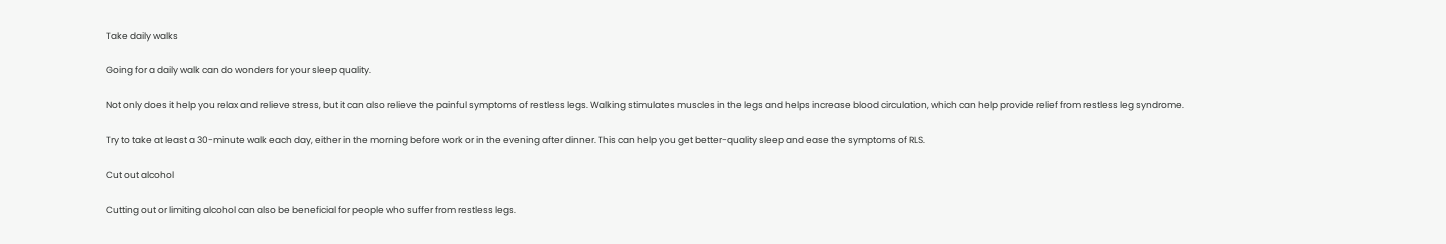Take daily walks

Going for a daily walk can do wonders for your sleep quality.

Not only does it help you relax and relieve stress, but it can also relieve the painful symptoms of restless legs. Walking stimulates muscles in the legs and helps increase blood circulation, which can help provide relief from restless leg syndrome.

Try to take at least a 30-minute walk each day, either in the morning before work or in the evening after dinner. This can help you get better-quality sleep and ease the symptoms of RLS.

Cut out alcohol

Cutting out or limiting alcohol can also be beneficial for people who suffer from restless legs.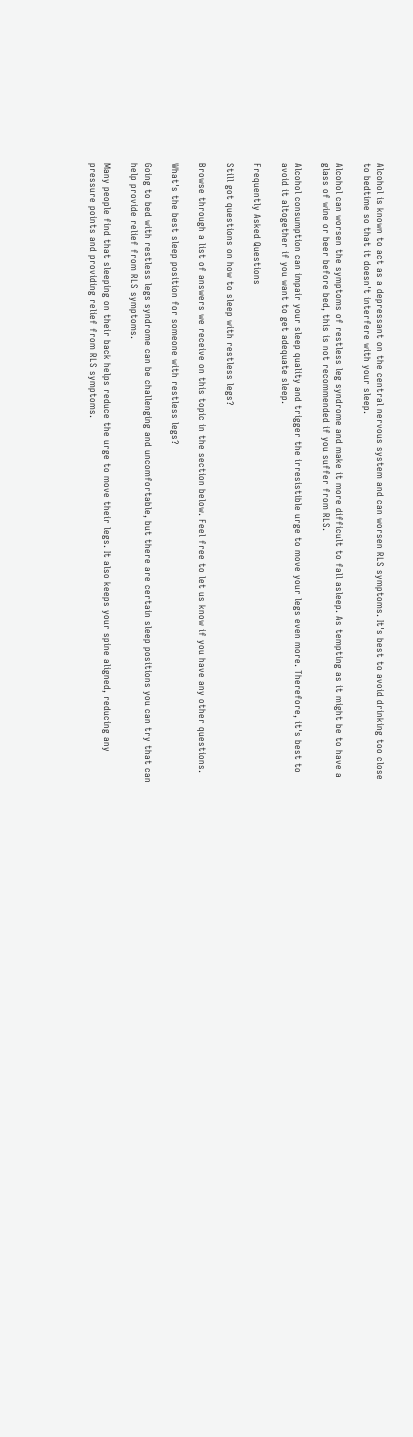Alcohol is known to act as a depressant on the central nervous system and can worsen RLS symptoms. It's best to avoid drinking too close to bedtime so that it doesn't interfere with your sleep.

Alcohol can worsen the symptoms of restless leg syndrome and make it more difficult to fall asleep. As tempting as it might be to have a glass of wine or beer before bed, this is not recommended if you suffer from RLS.

Alcohol consumption can impair your sleep quality and trigger the irresistible urge to move your legs even more. Therefore, it's best to avoid it altogether if you want to get adequate sleep.

Frequently Asked Questions

Still got questions on how to sleep with restless legs?

Browse through a list of answers we receive on this topic in the section below. Feel free to let us know if you have any other questions.

What's the best sleep position for someone with restless legs?

Going to bed with restless legs syndrome can be challenging and uncomfortable, but there are certain sleep positions you can try that can help provide relief from RLS symptoms.

Many people find that sleeping on their back helps reduce the urge to move their legs. It also keeps your spine aligned, reducing any pressure points and providing relief from RLS symptoms.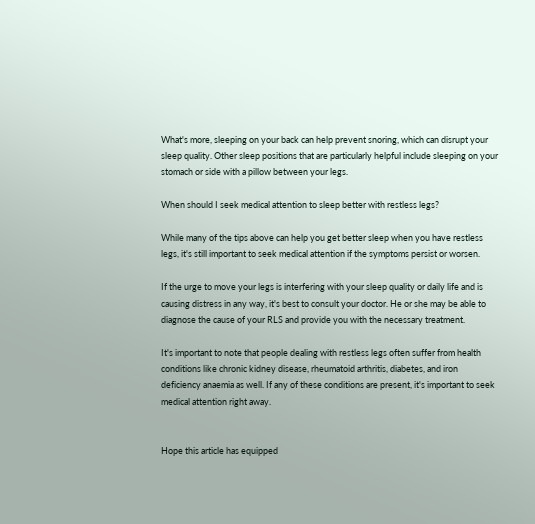What's more, sleeping on your back can help prevent snoring, which can disrupt your sleep quality. Other sleep positions that are particularly helpful include sleeping on your stomach or side with a pillow between your legs.

When should I seek medical attention to sleep better with restless legs?

While many of the tips above can help you get better sleep when you have restless legs, it's still important to seek medical attention if the symptoms persist or worsen.

If the urge to move your legs is interfering with your sleep quality or daily life and is causing distress in any way, it's best to consult your doctor. He or she may be able to diagnose the cause of your RLS and provide you with the necessary treatment.

It's important to note that people dealing with restless legs often suffer from health conditions like chronic kidney disease, rheumatoid arthritis, diabetes, and iron deficiency anaemia as well. If any of these conditions are present, it's important to seek medical attention right away.


Hope this article has equipped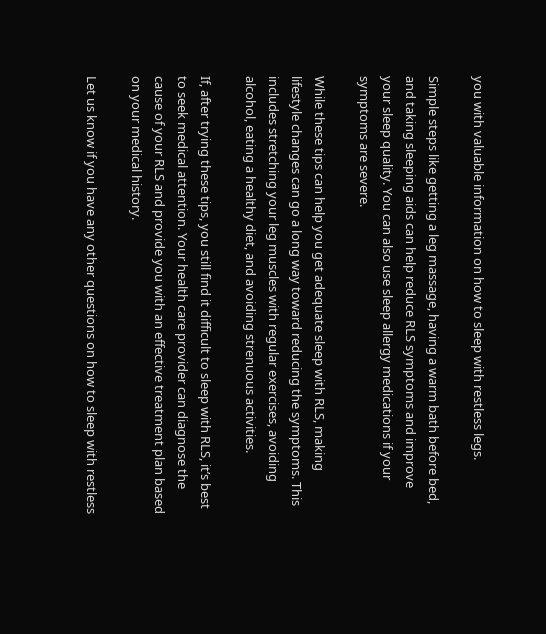you with valuable information on how to sleep with restless legs.

Simple steps like getting a leg massage, having a warm bath before bed, and taking sleeping aids can help reduce RLS symptoms and improve your sleep quality. You can also use sleep allergy medications if your symptoms are severe.

While these tips can help you get adequate sleep with RLS, making lifestyle changes can go a long way toward reducing the symptoms. This includes stretching your leg muscles with regular exercises, avoiding alcohol, eating a healthy diet, and avoiding strenuous activities.

If, after trying these tips, you still find it difficult to sleep with RLS, it’s best to seek medical attention. Your health care provider can diagnose the cause of your RLS and provide you with an effective treatment plan based on your medical history.

Let us know if you have any other questions on how to sleep with restless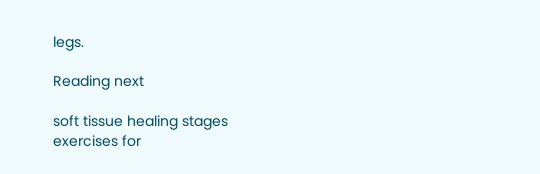legs.

Reading next

soft tissue healing stages
exercises for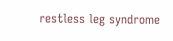restless leg syndrome